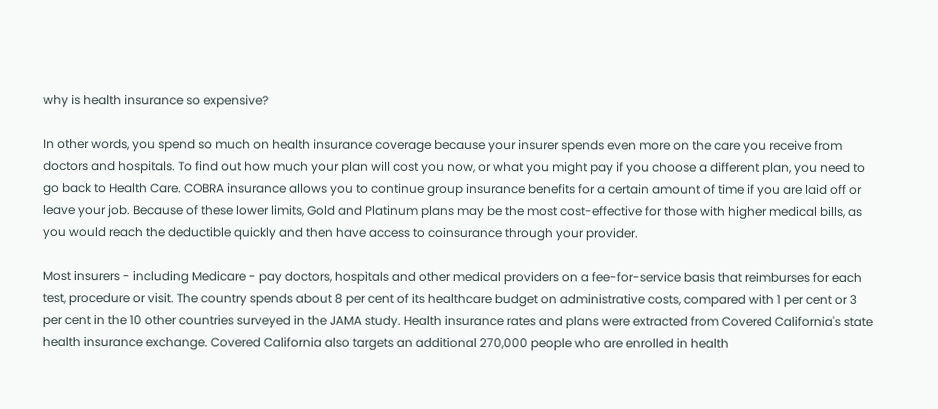why is health insurance so expensive?

In other words, you spend so much on health insurance coverage because your insurer spends even more on the care you receive from doctors and hospitals. To find out how much your plan will cost you now, or what you might pay if you choose a different plan, you need to go back to Health Care. COBRA insurance allows you to continue group insurance benefits for a certain amount of time if you are laid off or leave your job. Because of these lower limits, Gold and Platinum plans may be the most cost-effective for those with higher medical bills, as you would reach the deductible quickly and then have access to coinsurance through your provider.

Most insurers - including Medicare - pay doctors, hospitals and other medical providers on a fee-for-service basis that reimburses for each test, procedure or visit. The country spends about 8 per cent of its healthcare budget on administrative costs, compared with 1 per cent or 3 per cent in the 10 other countries surveyed in the JAMA study. Health insurance rates and plans were extracted from Covered California's state health insurance exchange. Covered California also targets an additional 270,000 people who are enrolled in health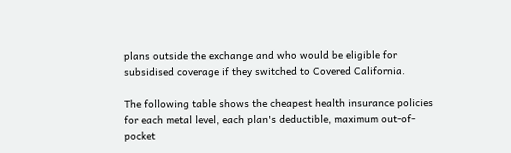plans outside the exchange and who would be eligible for subsidised coverage if they switched to Covered California.

The following table shows the cheapest health insurance policies for each metal level, each plan's deductible, maximum out-of-pocket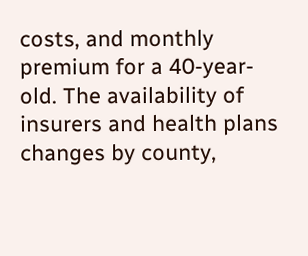costs, and monthly premium for a 40-year-old. The availability of insurers and health plans changes by county,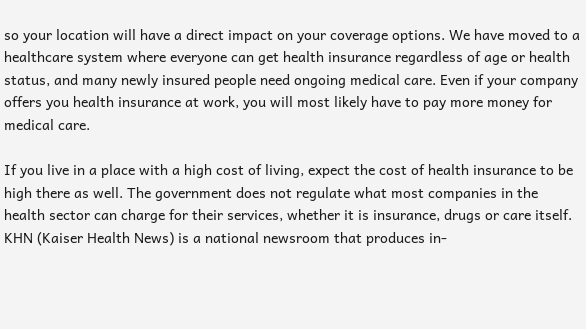so your location will have a direct impact on your coverage options. We have moved to a healthcare system where everyone can get health insurance regardless of age or health status, and many newly insured people need ongoing medical care. Even if your company offers you health insurance at work, you will most likely have to pay more money for medical care.

If you live in a place with a high cost of living, expect the cost of health insurance to be high there as well. The government does not regulate what most companies in the health sector can charge for their services, whether it is insurance, drugs or care itself. KHN (Kaiser Health News) is a national newsroom that produces in-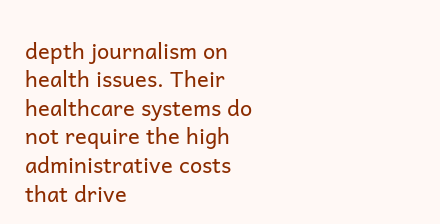depth journalism on health issues. Their healthcare systems do not require the high administrative costs that drive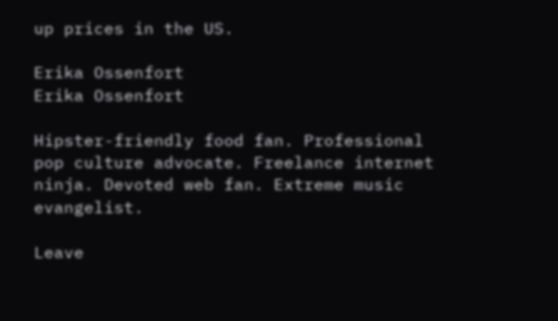up prices in the US.

Erika Ossenfort
Erika Ossenfort

Hipster-friendly food fan. Professional pop culture advocate. Freelance internet ninja. Devoted web fan. Extreme music evangelist.

Leave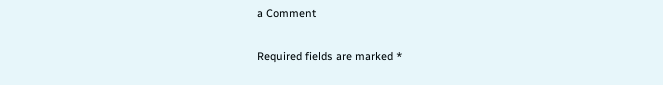a Comment

Required fields are marked *